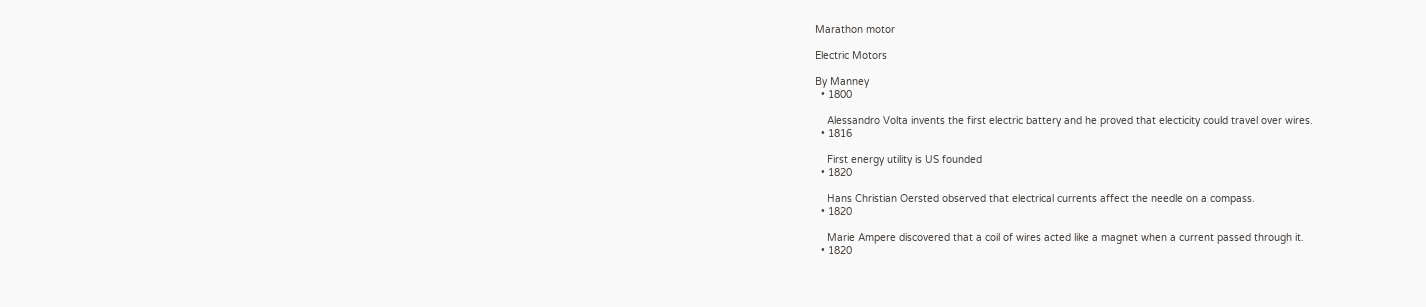Marathon motor

Electric Motors

By Manney
  • 1800

    Alessandro Volta invents the first electric battery and he proved that electicity could travel over wires.
  • 1816

    First energy utility is US founded
  • 1820

    Hans Christian Oersted observed that electrical currents affect the needle on a compass.
  • 1820

    Marie Ampere discovered that a coil of wires acted like a magnet when a current passed through it.
  • 1820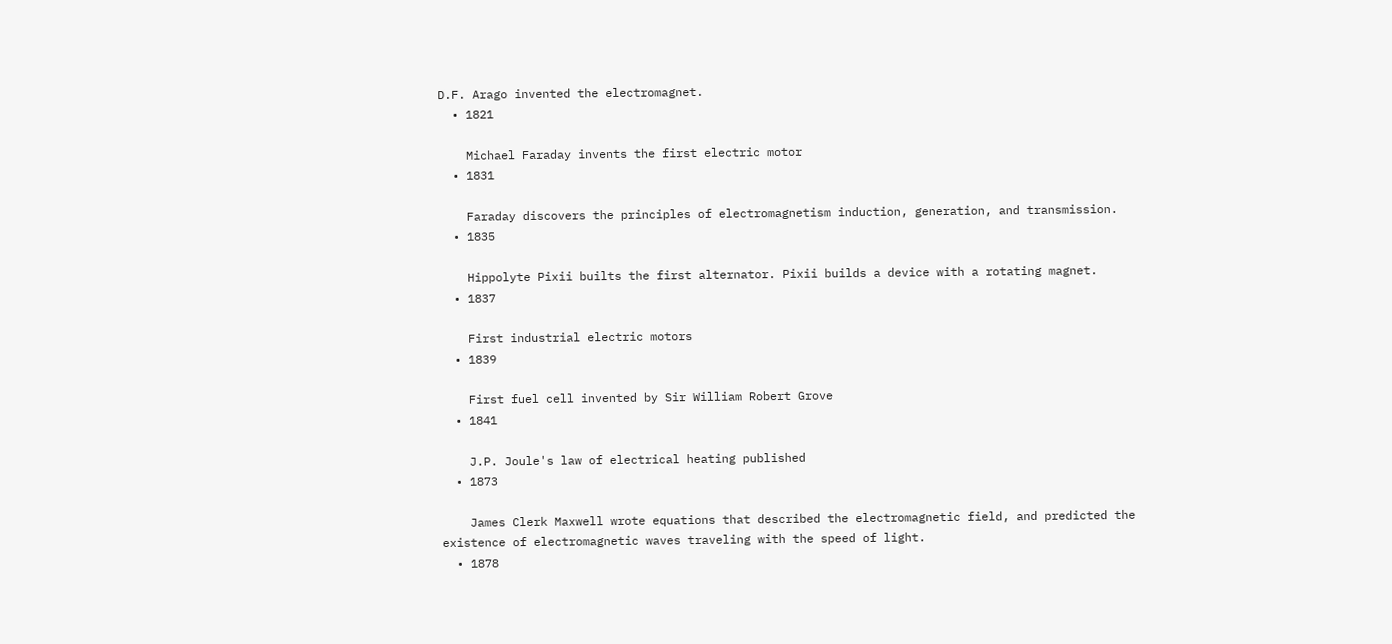D.F. Arago invented the electromagnet.
  • 1821

    Michael Faraday invents the first electric motor
  • 1831

    Faraday discovers the principles of electromagnetism induction, generation, and transmission.
  • 1835

    Hippolyte Pixii builts the first alternator. Pixii builds a device with a rotating magnet.
  • 1837

    First industrial electric motors
  • 1839

    First fuel cell invented by Sir William Robert Grove
  • 1841

    J.P. Joule's law of electrical heating published
  • 1873

    James Clerk Maxwell wrote equations that described the electromagnetic field, and predicted the existence of electromagnetic waves traveling with the speed of light.
  • 1878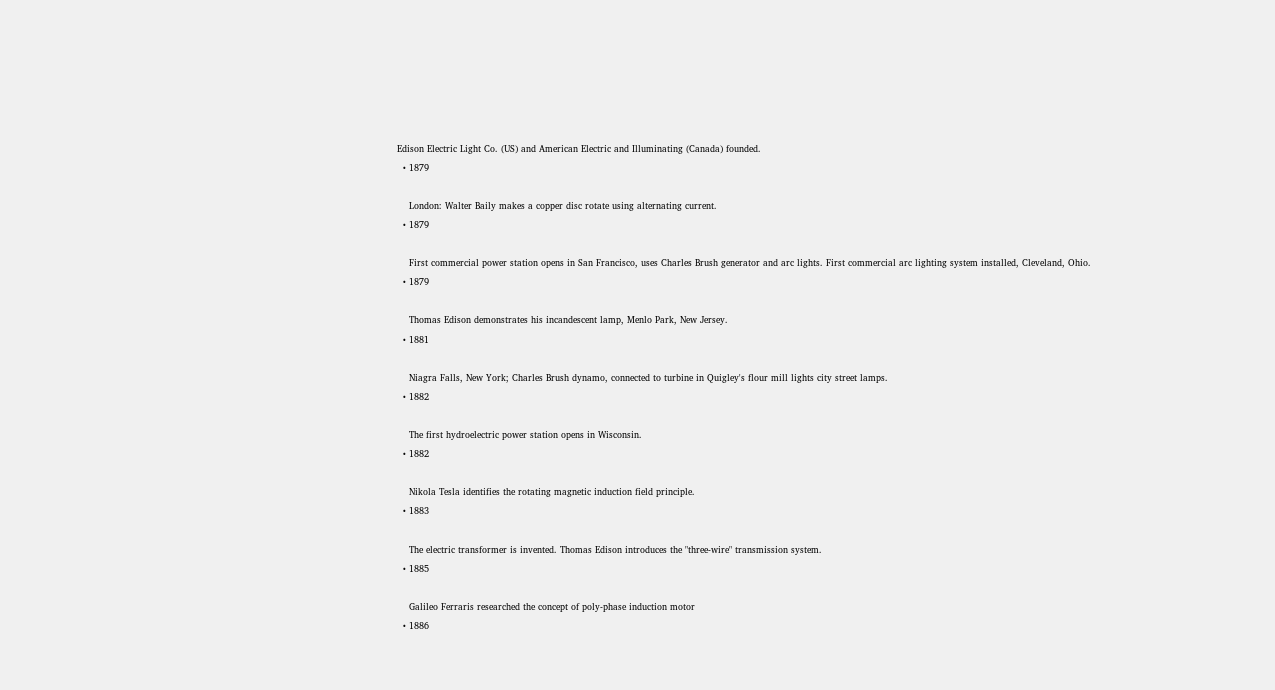Edison Electric Light Co. (US) and American Electric and Illuminating (Canada) founded.
  • 1879

    London: Walter Baily makes a copper disc rotate using alternating current.
  • 1879

    First commercial power station opens in San Francisco, uses Charles Brush generator and arc lights. First commercial arc lighting system installed, Cleveland, Ohio.
  • 1879

    Thomas Edison demonstrates his incandescent lamp, Menlo Park, New Jersey.
  • 1881

    Niagra Falls, New York; Charles Brush dynamo, connected to turbine in Quigley's flour mill lights city street lamps.
  • 1882

    The first hydroelectric power station opens in Wisconsin.
  • 1882

    Nikola Tesla identifies the rotating magnetic induction field principle.
  • 1883

    The electric transformer is invented. Thomas Edison introduces the "three-wire" transmission system.
  • 1885

    Galileo Ferraris researched the concept of poly-phase induction motor
  • 1886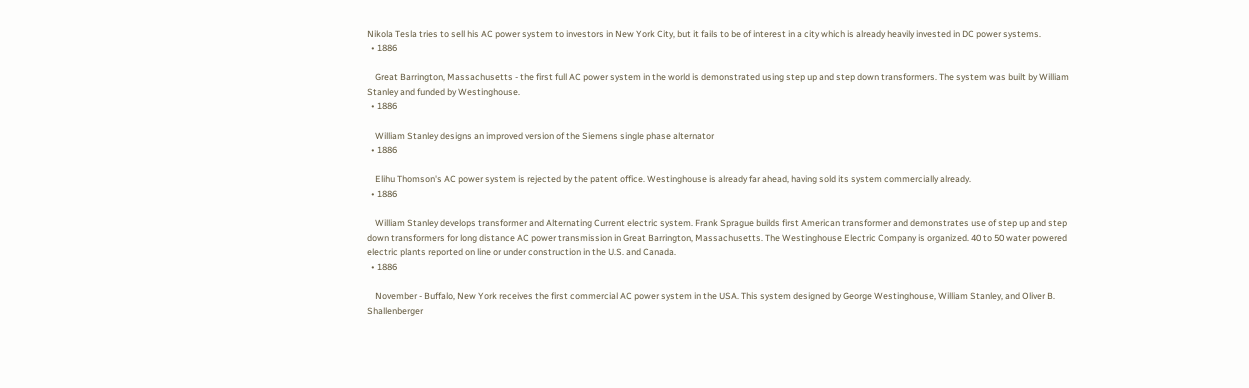Nikola Tesla tries to sell his AC power system to investors in New York City, but it fails to be of interest in a city which is already heavily invested in DC power systems.
  • 1886

    Great Barrington, Massachusetts - the first full AC power system in the world is demonstrated using step up and step down transformers. The system was built by William Stanley and funded by Westinghouse.
  • 1886

    William Stanley designs an improved version of the Siemens single phase alternator
  • 1886

    Elihu Thomson's AC power system is rejected by the patent office. Westinghouse is already far ahead, having sold its system commercially already.
  • 1886

    William Stanley develops transformer and Alternating Current electric system. Frank Sprague builds first American transformer and demonstrates use of step up and step down transformers for long distance AC power transmission in Great Barrington, Massachusetts. The Westinghouse Electric Company is organized. 40 to 50 water powered electric plants reported on line or under construction in the U.S. and Canada.
  • 1886

    November - Buffalo, New York receives the first commercial AC power system in the USA. This system designed by George Westinghouse, William Stanley, and Oliver B. Shallenberger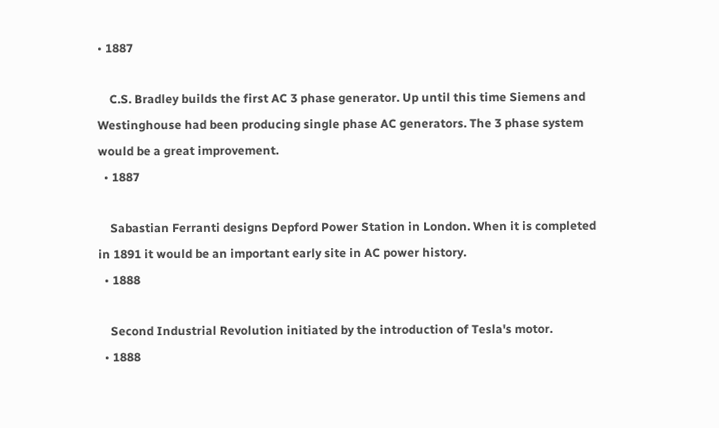• 1887

    C.S. Bradley builds the first AC 3 phase generator. Up until this time Siemens and Westinghouse had been producing single phase AC generators. The 3 phase system would be a great improvement.
  • 1887

    Sabastian Ferranti designs Depford Power Station in London. When it is completed in 1891 it would be an important early site in AC power history.
  • 1888

    Second Industrial Revolution initiated by the introduction of Tesla's motor.
  • 1888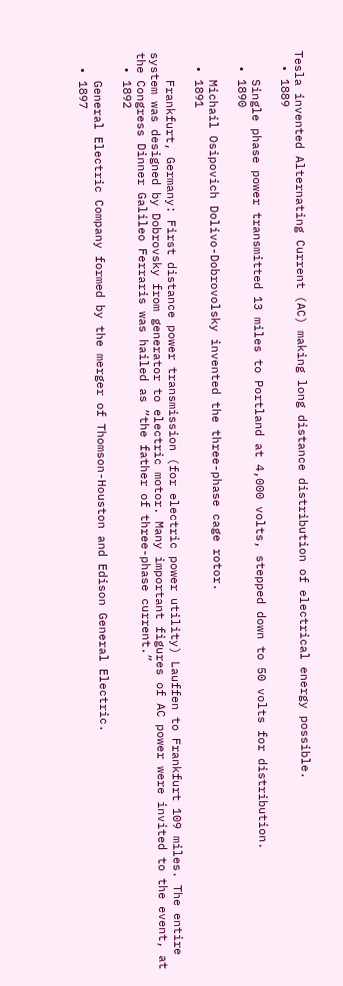Tesla invented Alternating Current (AC) making long distance distribution of electrical energy possible.
  • 1889

    Single phase power transmitted 13 miles to Portland at 4,000 volts, stepped down to 50 volts for distribution.
  • 1890

    Michail Osipovich Dolivo-Dobrovolsky invented the three-phase cage rotor.
  • 1891

    Frankfurt, Germany: First distance power transmission (for electric power utility) Lauffen to Frankfurt 109 miles. The entire system was designed by Dobrovsky from generator to electric motor. Many important figures of AC power were invited to the event, at the Congress Dinner Galileo Ferraris was hailed as “the father of three-phase current.”
  • 1892

    General Electric Company formed by the merger of Thomson-Houston and Edison General Electric.
  • 1897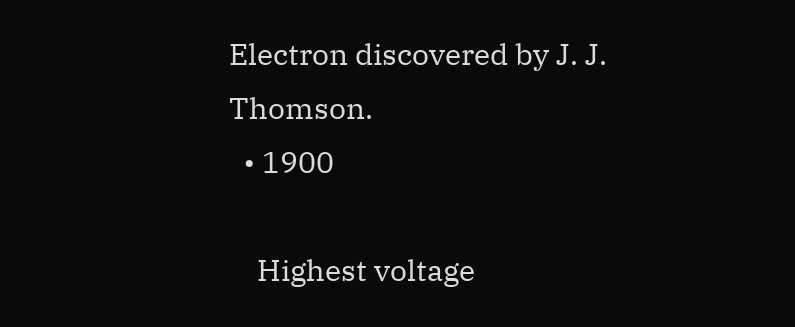Electron discovered by J. J. Thomson.
  • 1900

    Highest voltage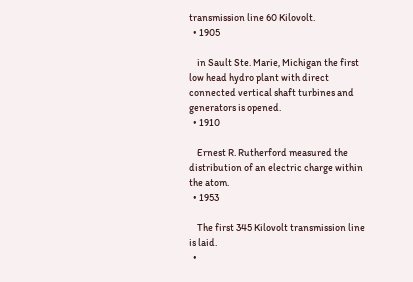transmission line 60 Kilovolt.
  • 1905

    in Sault Ste. Marie, Michigan the first low head hydro plant with direct connected vertical shaft turbines and generators is opened.
  • 1910

    Ernest R. Rutherford measured the distribution of an electric charge within the atom.
  • 1953

    The first 345 Kilovolt transmission line is laid.
  •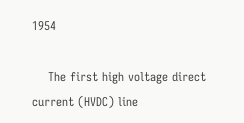1954

    The first high voltage direct current (HVDC) line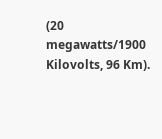(20 megawatts/1900 Kilovolts, 96 Km).